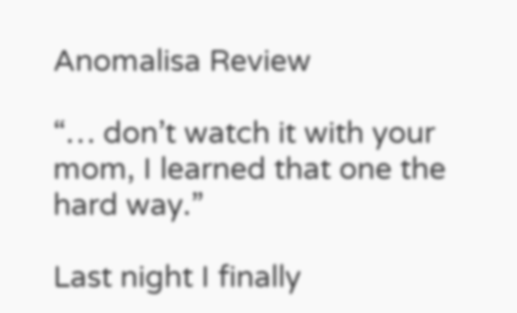Anomalisa Review

“… don’t watch it with your mom, I learned that one the hard way.”

Last night I finally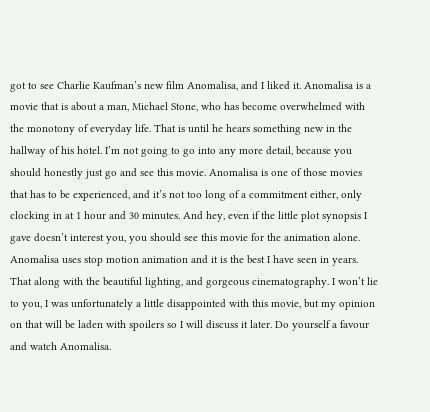got to see Charlie Kaufman’s new film Anomalisa, and I liked it. Anomalisa is a movie that is about a man, Michael Stone, who has become overwhelmed with the monotony of everyday life. That is until he hears something new in the hallway of his hotel. I’m not going to go into any more detail, because you should honestly just go and see this movie. Anomalisa is one of those movies that has to be experienced, and it’s not too long of a commitment either, only clocking in at 1 hour and 30 minutes. And hey, even if the little plot synopsis I gave doesn’t interest you, you should see this movie for the animation alone. Anomalisa uses stop motion animation and it is the best I have seen in years. That along with the beautiful lighting, and gorgeous cinematography. I won’t lie to you, I was unfortunately a little disappointed with this movie, but my opinion on that will be laden with spoilers so I will discuss it later. Do yourself a favour and watch Anomalisa.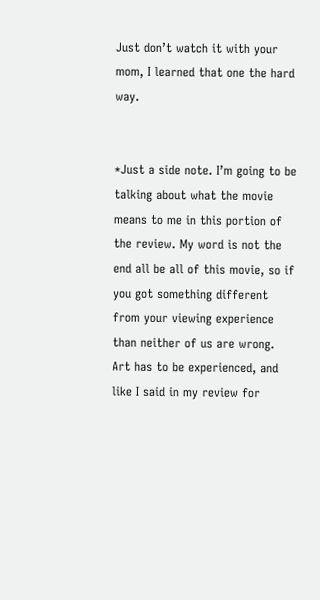Just don’t watch it with your mom, I learned that one the hard way.


*Just a side note. I’m going to be talking about what the movie means to me in this portion of the review. My word is not the end all be all of this movie, so if you got something different from your viewing experience than neither of us are wrong. Art has to be experienced, and like I said in my review for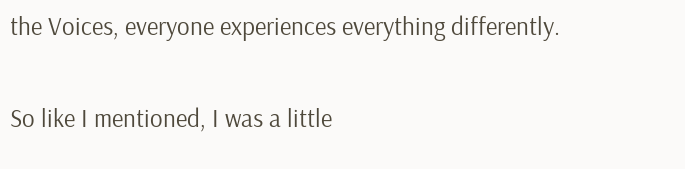the Voices, everyone experiences everything differently.

So like I mentioned, I was a little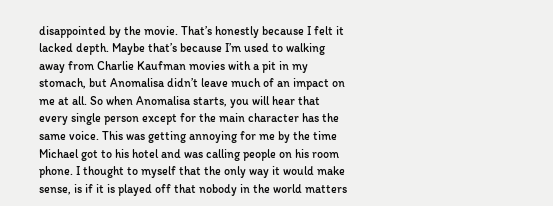disappointed by the movie. That’s honestly because I felt it lacked depth. Maybe that’s because I’m used to walking away from Charlie Kaufman movies with a pit in my stomach, but Anomalisa didn’t leave much of an impact on me at all. So when Anomalisa starts, you will hear that every single person except for the main character has the same voice. This was getting annoying for me by the time Michael got to his hotel and was calling people on his room phone. I thought to myself that the only way it would make sense, is if it is played off that nobody in the world matters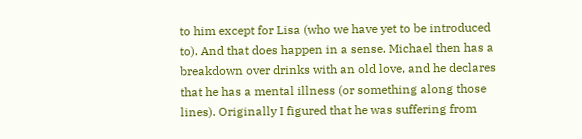to him except for Lisa (who we have yet to be introduced to). And that does happen in a sense. Michael then has a breakdown over drinks with an old love, and he declares that he has a mental illness (or something along those lines). Originally I figured that he was suffering from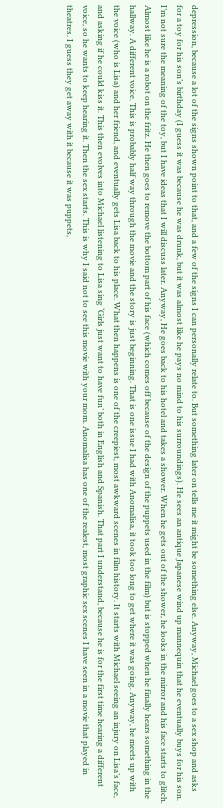depression, because a lot of the signs shown point to that, and a few of the signs I can personally relate to. But something later on tells me it might be something else. Anyway, Michael goes to a sex shop and asks for a toy for his son’s birthday (I guess it was because he was drunk, but it was almost like he pays no mind to his surroundings). He sees an antique Japanese wind up mannequin that he eventually buys for his son. I’m not sure the meaning of the toy, but I have ideas that I will discuss later. Anyway, He goes back to his hotel and takes a shower. When he gets out of the shower, he looks in the mirror and his face starts to glitch. Almost like he is a robot on the fritz. He then goes to remove the bottom part of his face (which comes off because of the design of the puppets used in the film) but is stopped when he finally hears something in the hallway. A different voice. This is probably half way through the movie and the story is just beginning. That is one issue I had with Anomalisa, it took too long to get where it was going. Anyway, he meets up with the voice (who is Lisa) and her friend, and eventually gets Lisa back to his place. What then happens is one of the creepiest, most awkward scenes in film history. It starts with Michael seeing an injury on Lisa’s face, and asking if he could kiss it. This then evolves into Michael listening to Lisa sing ‘Girls just want to have fun’ both in English and Spanish. That part I understand, because he is for the first time hearing a different voice, so he wants to keep hearing it. Then the sex starts. This is why I said not to see this movie with your mom. Anomalisa has one of the realest, most graphic sex scenes I have seen in a movie that played in theatres. I guess they get away with it because it was puppets,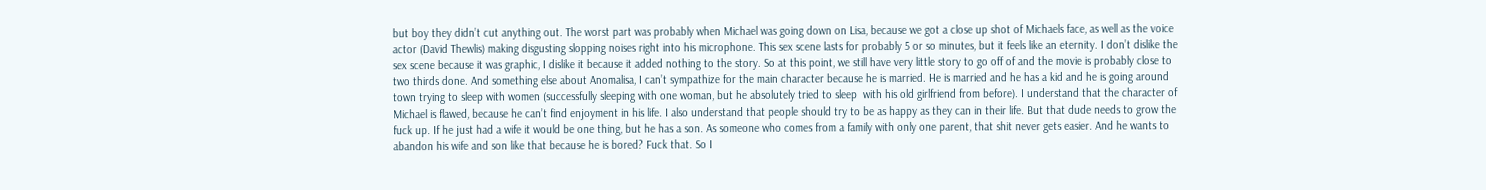but boy they didn’t cut anything out. The worst part was probably when Michael was going down on Lisa, because we got a close up shot of Michaels face, as well as the voice actor (David Thewlis) making disgusting slopping noises right into his microphone. This sex scene lasts for probably 5 or so minutes, but it feels like an eternity. I don’t dislike the sex scene because it was graphic, I dislike it because it added nothing to the story. So at this point, we still have very little story to go off of and the movie is probably close to two thirds done. And something else about Anomalisa, I can’t sympathize for the main character because he is married. He is married and he has a kid and he is going around town trying to sleep with women (successfully sleeping with one woman, but he absolutely tried to sleep  with his old girlfriend from before). I understand that the character of Michael is flawed, because he can’t find enjoyment in his life. I also understand that people should try to be as happy as they can in their life. But that dude needs to grow the fuck up. If he just had a wife it would be one thing, but he has a son. As someone who comes from a family with only one parent, that shit never gets easier. And he wants to abandon his wife and son like that because he is bored? Fuck that. So I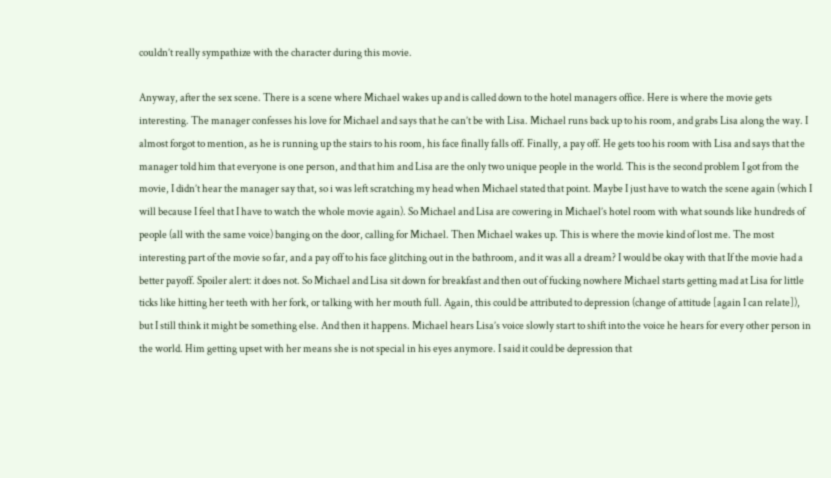couldn’t really sympathize with the character during this movie.

Anyway, after the sex scene. There is a scene where Michael wakes up and is called down to the hotel managers office. Here is where the movie gets interesting. The manager confesses his love for Michael and says that he can’t be with Lisa. Michael runs back up to his room, and grabs Lisa along the way. I almost forgot to mention, as he is running up the stairs to his room, his face finally falls off. Finally, a pay off. He gets too his room with Lisa and says that the manager told him that everyone is one person, and that him and Lisa are the only two unique people in the world. This is the second problem I got from the movie, I didn’t hear the manager say that, so i was left scratching my head when Michael stated that point. Maybe I just have to watch the scene again (which I will because I feel that I have to watch the whole movie again). So Michael and Lisa are cowering in Michael’s hotel room with what sounds like hundreds of people (all with the same voice) banging on the door, calling for Michael. Then Michael wakes up. This is where the movie kind of lost me. The most interesting part of the movie so far, and a pay off to his face glitching out in the bathroom, and it was all a dream? I would be okay with that If the movie had a better payoff. Spoiler alert: it does not. So Michael and Lisa sit down for breakfast and then out of fucking nowhere Michael starts getting mad at Lisa for little ticks like hitting her teeth with her fork, or talking with her mouth full. Again, this could be attributed to depression (change of attitude [again I can relate]), but I still think it might be something else. And then it happens. Michael hears Lisa’s voice slowly start to shift into the voice he hears for every other person in the world. Him getting upset with her means she is not special in his eyes anymore. I said it could be depression that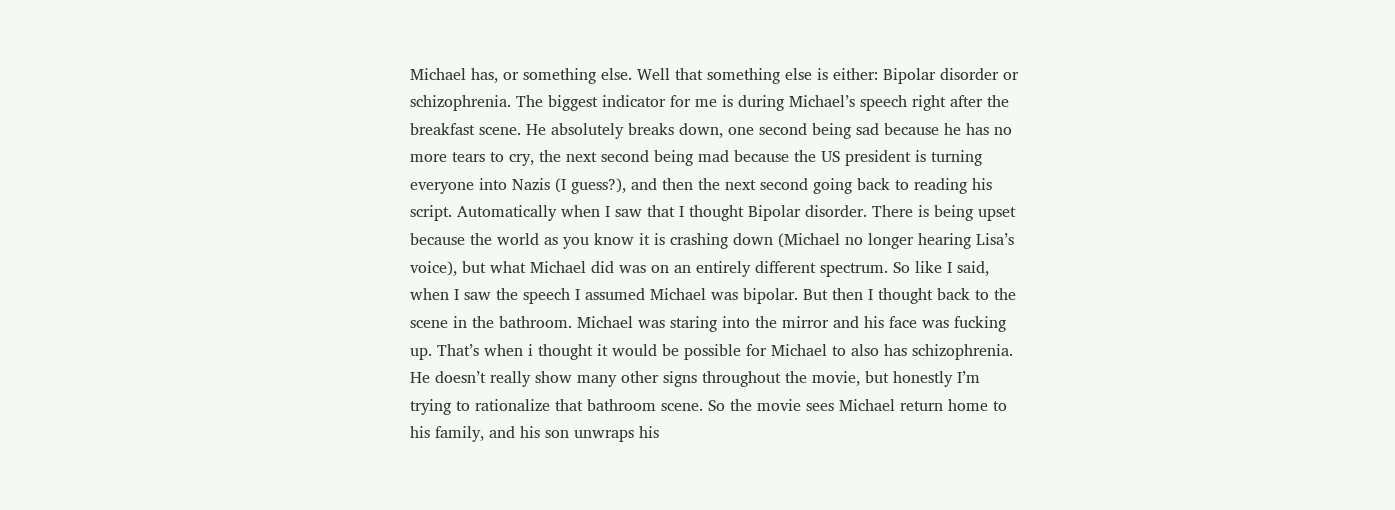Michael has, or something else. Well that something else is either: Bipolar disorder or schizophrenia. The biggest indicator for me is during Michael’s speech right after the breakfast scene. He absolutely breaks down, one second being sad because he has no more tears to cry, the next second being mad because the US president is turning everyone into Nazis (I guess?), and then the next second going back to reading his script. Automatically when I saw that I thought Bipolar disorder. There is being upset because the world as you know it is crashing down (Michael no longer hearing Lisa’s voice), but what Michael did was on an entirely different spectrum. So like I said, when I saw the speech I assumed Michael was bipolar. But then I thought back to the scene in the bathroom. Michael was staring into the mirror and his face was fucking up. That’s when i thought it would be possible for Michael to also has schizophrenia. He doesn’t really show many other signs throughout the movie, but honestly I’m trying to rationalize that bathroom scene. So the movie sees Michael return home to his family, and his son unwraps his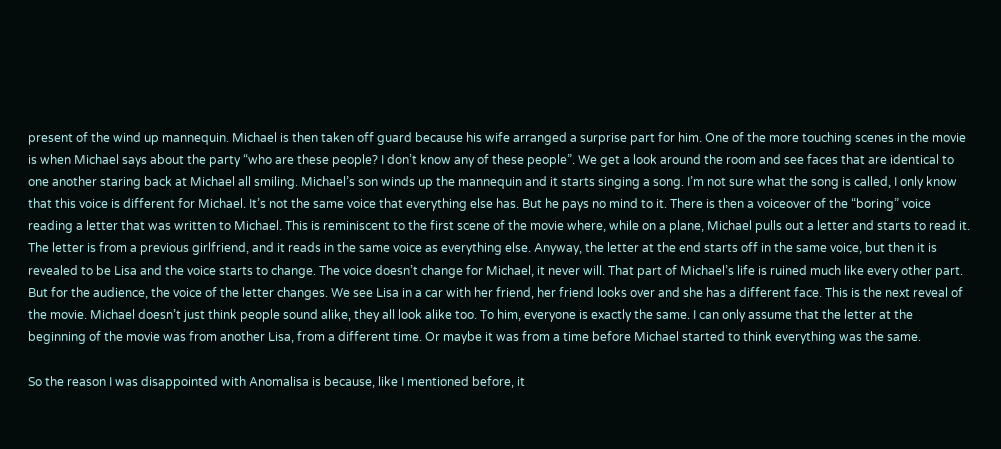present of the wind up mannequin. Michael is then taken off guard because his wife arranged a surprise part for him. One of the more touching scenes in the movie is when Michael says about the party “who are these people? I don’t know any of these people”. We get a look around the room and see faces that are identical to one another staring back at Michael all smiling. Michael’s son winds up the mannequin and it starts singing a song. I’m not sure what the song is called, I only know that this voice is different for Michael. It’s not the same voice that everything else has. But he pays no mind to it. There is then a voiceover of the “boring” voice reading a letter that was written to Michael. This is reminiscent to the first scene of the movie where, while on a plane, Michael pulls out a letter and starts to read it. The letter is from a previous girlfriend, and it reads in the same voice as everything else. Anyway, the letter at the end starts off in the same voice, but then it is revealed to be Lisa and the voice starts to change. The voice doesn’t change for Michael, it never will. That part of Michael’s life is ruined much like every other part. But for the audience, the voice of the letter changes. We see Lisa in a car with her friend, her friend looks over and she has a different face. This is the next reveal of the movie. Michael doesn’t just think people sound alike, they all look alike too. To him, everyone is exactly the same. I can only assume that the letter at the beginning of the movie was from another Lisa, from a different time. Or maybe it was from a time before Michael started to think everything was the same.

So the reason I was disappointed with Anomalisa is because, like I mentioned before, it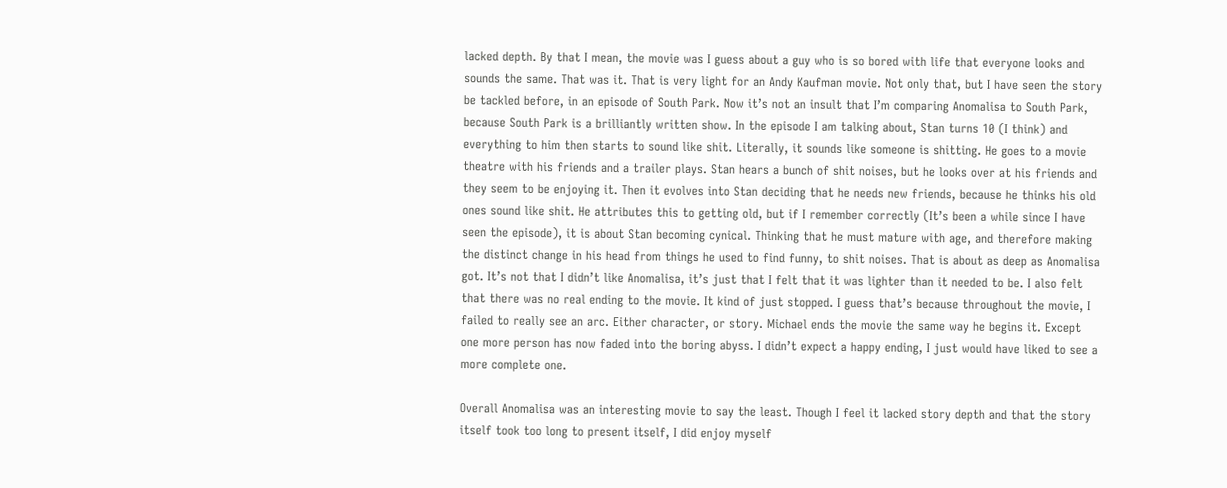lacked depth. By that I mean, the movie was I guess about a guy who is so bored with life that everyone looks and sounds the same. That was it. That is very light for an Andy Kaufman movie. Not only that, but I have seen the story be tackled before, in an episode of South Park. Now it’s not an insult that I’m comparing Anomalisa to South Park, because South Park is a brilliantly written show. In the episode I am talking about, Stan turns 10 (I think) and everything to him then starts to sound like shit. Literally, it sounds like someone is shitting. He goes to a movie theatre with his friends and a trailer plays. Stan hears a bunch of shit noises, but he looks over at his friends and they seem to be enjoying it. Then it evolves into Stan deciding that he needs new friends, because he thinks his old ones sound like shit. He attributes this to getting old, but if I remember correctly (It’s been a while since I have seen the episode), it is about Stan becoming cynical. Thinking that he must mature with age, and therefore making the distinct change in his head from things he used to find funny, to shit noises. That is about as deep as Anomalisa got. It’s not that I didn’t like Anomalisa, it’s just that I felt that it was lighter than it needed to be. I also felt that there was no real ending to the movie. It kind of just stopped. I guess that’s because throughout the movie, I failed to really see an arc. Either character, or story. Michael ends the movie the same way he begins it. Except one more person has now faded into the boring abyss. I didn’t expect a happy ending, I just would have liked to see a more complete one.

Overall Anomalisa was an interesting movie to say the least. Though I feel it lacked story depth and that the story itself took too long to present itself, I did enjoy myself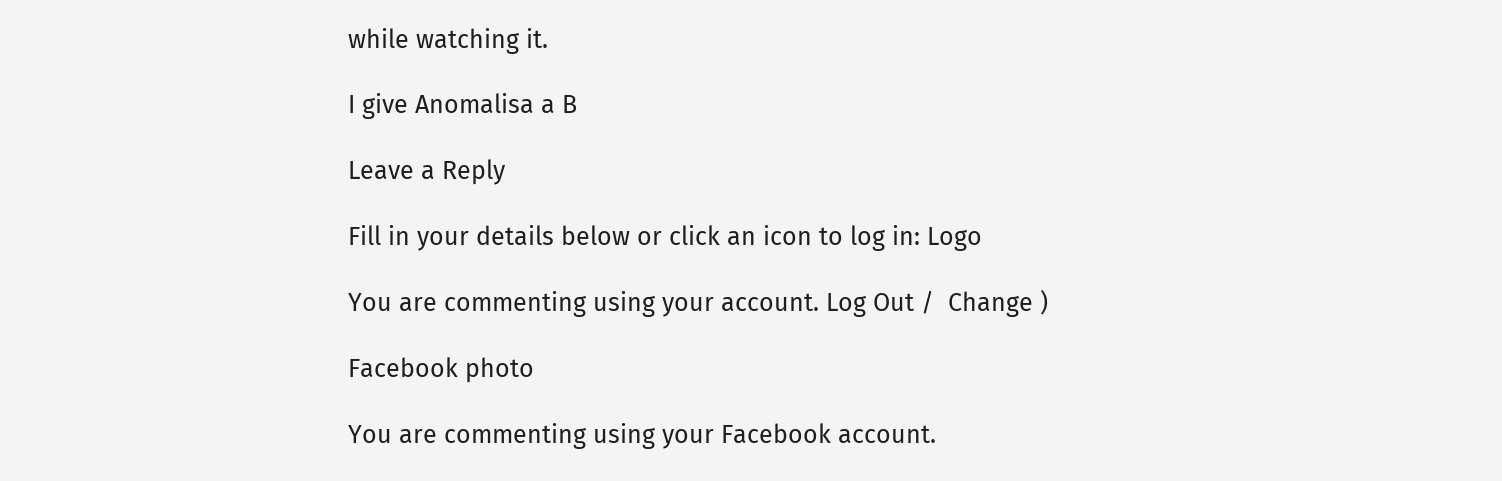while watching it.

I give Anomalisa a B

Leave a Reply

Fill in your details below or click an icon to log in: Logo

You are commenting using your account. Log Out /  Change )

Facebook photo

You are commenting using your Facebook account.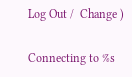Log Out /  Change )

Connecting to %s